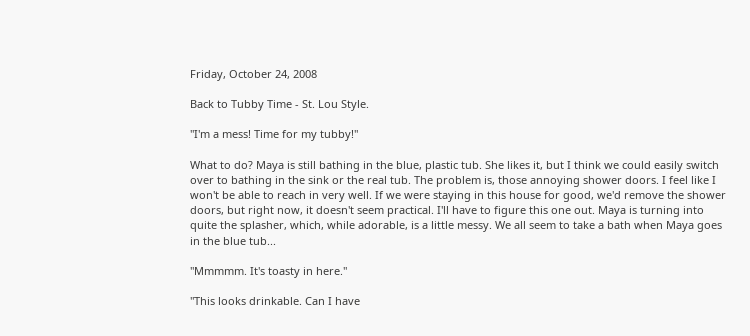Friday, October 24, 2008

Back to Tubby Time - St. Lou Style.

"I'm a mess! Time for my tubby!"

What to do? Maya is still bathing in the blue, plastic tub. She likes it, but I think we could easily switch over to bathing in the sink or the real tub. The problem is, those annoying shower doors. I feel like I won't be able to reach in very well. If we were staying in this house for good, we'd remove the shower doors, but right now, it doesn't seem practical. I'll have to figure this one out. Maya is turning into quite the splasher, which, while adorable, is a little messy. We all seem to take a bath when Maya goes in the blue tub...

"Mmmmm. It's toasty in here."

"This looks drinkable. Can I have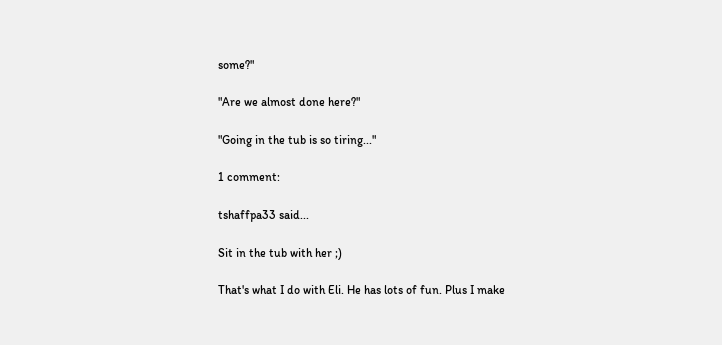some?"

"Are we almost done here?"

"Going in the tub is so tiring..."

1 comment:

tshaffpa33 said...

Sit in the tub with her ;)

That's what I do with Eli. He has lots of fun. Plus I make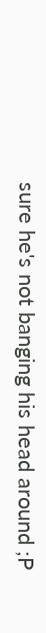sure he's not banging his head around ;P